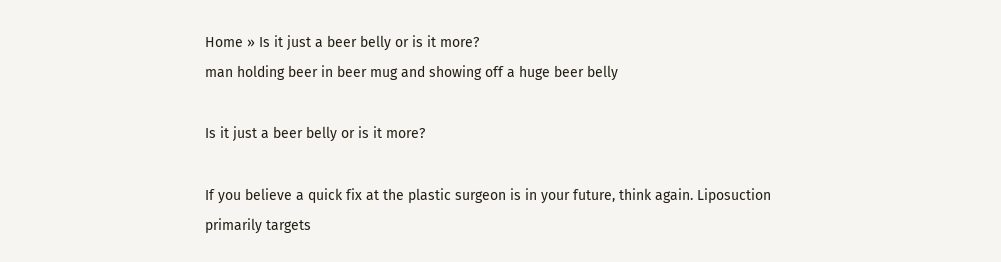Home » Is it just a beer belly or is it more?
man holding beer in beer mug and showing off a huge beer belly

Is it just a beer belly or is it more?

If you believe a quick fix at the plastic surgeon is in your future, think again. Liposuction primarily targets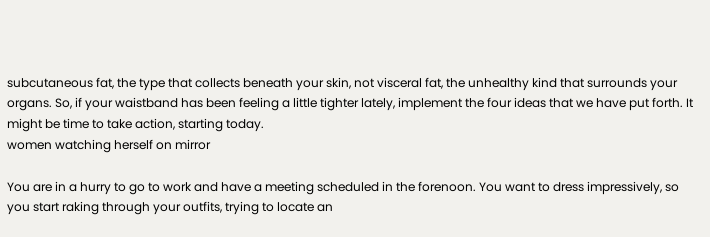subcutaneous fat, the type that collects beneath your skin, not visceral fat, the unhealthy kind that surrounds your organs. So, if your waistband has been feeling a little tighter lately, implement the four ideas that we have put forth. It might be time to take action, starting today.
women watching herself on mirror

You are in a hurry to go to work and have a meeting scheduled in the forenoon. You want to dress impressively, so you start raking through your outfits, trying to locate an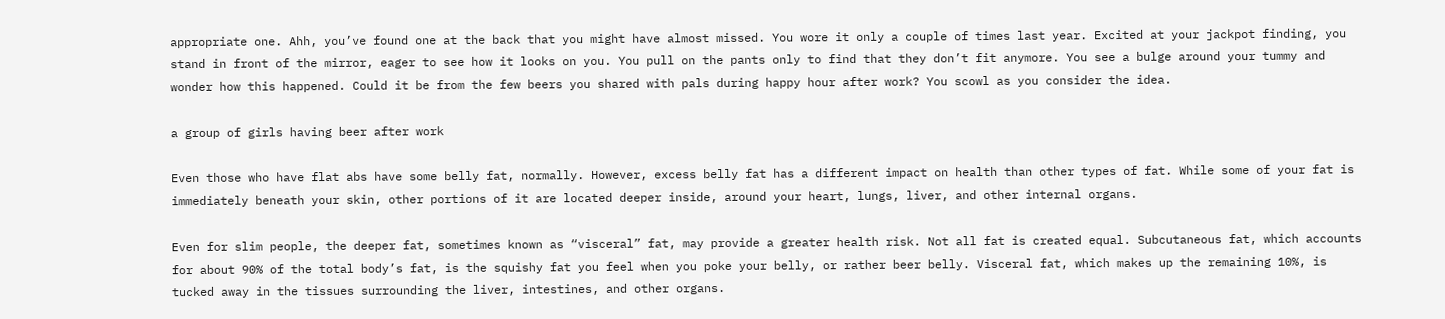appropriate one. Ahh, you’ve found one at the back that you might have almost missed. You wore it only a couple of times last year. Excited at your jackpot finding, you stand in front of the mirror, eager to see how it looks on you. You pull on the pants only to find that they don’t fit anymore. You see a bulge around your tummy and wonder how this happened. Could it be from the few beers you shared with pals during happy hour after work? You scowl as you consider the idea.

a group of girls having beer after work

Even those who have flat abs have some belly fat, normally. However, excess belly fat has a different impact on health than other types of fat. While some of your fat is immediately beneath your skin, other portions of it are located deeper inside, around your heart, lungs, liver, and other internal organs.

Even for slim people, the deeper fat, sometimes known as “visceral” fat, may provide a greater health risk. Not all fat is created equal. Subcutaneous fat, which accounts for about 90% of the total body’s fat, is the squishy fat you feel when you poke your belly, or rather beer belly. Visceral fat, which makes up the remaining 10%, is tucked away in the tissues surrounding the liver, intestines, and other organs.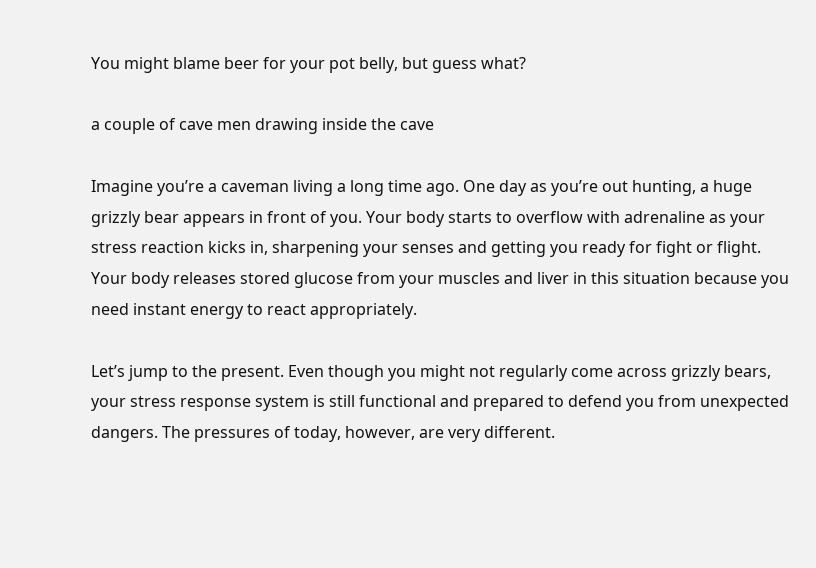You might blame beer for your pot belly, but guess what?

a couple of cave men drawing inside the cave

Imagine you’re a caveman living a long time ago. One day as you’re out hunting, a huge grizzly bear appears in front of you. Your body starts to overflow with adrenaline as your stress reaction kicks in, sharpening your senses and getting you ready for fight or flight. Your body releases stored glucose from your muscles and liver in this situation because you need instant energy to react appropriately.

Let’s jump to the present. Even though you might not regularly come across grizzly bears, your stress response system is still functional and prepared to defend you from unexpected dangers. The pressures of today, however, are very different.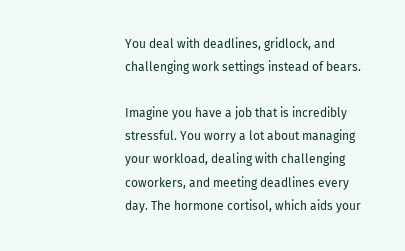You deal with deadlines, gridlock, and challenging work settings instead of bears.

Imagine you have a job that is incredibly stressful. You worry a lot about managing your workload, dealing with challenging coworkers, and meeting deadlines every day. The hormone cortisol, which aids your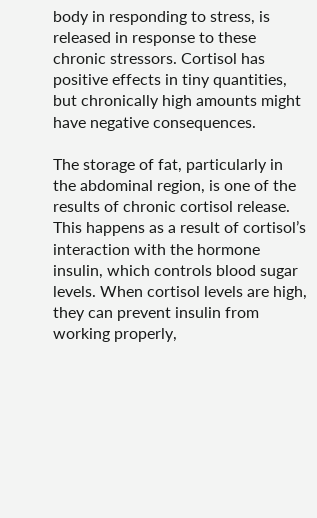body in responding to stress, is released in response to these chronic stressors. Cortisol has positive effects in tiny quantities, but chronically high amounts might have negative consequences.

The storage of fat, particularly in the abdominal region, is one of the results of chronic cortisol release. This happens as a result of cortisol’s interaction with the hormone insulin, which controls blood sugar levels. When cortisol levels are high, they can prevent insulin from working properly,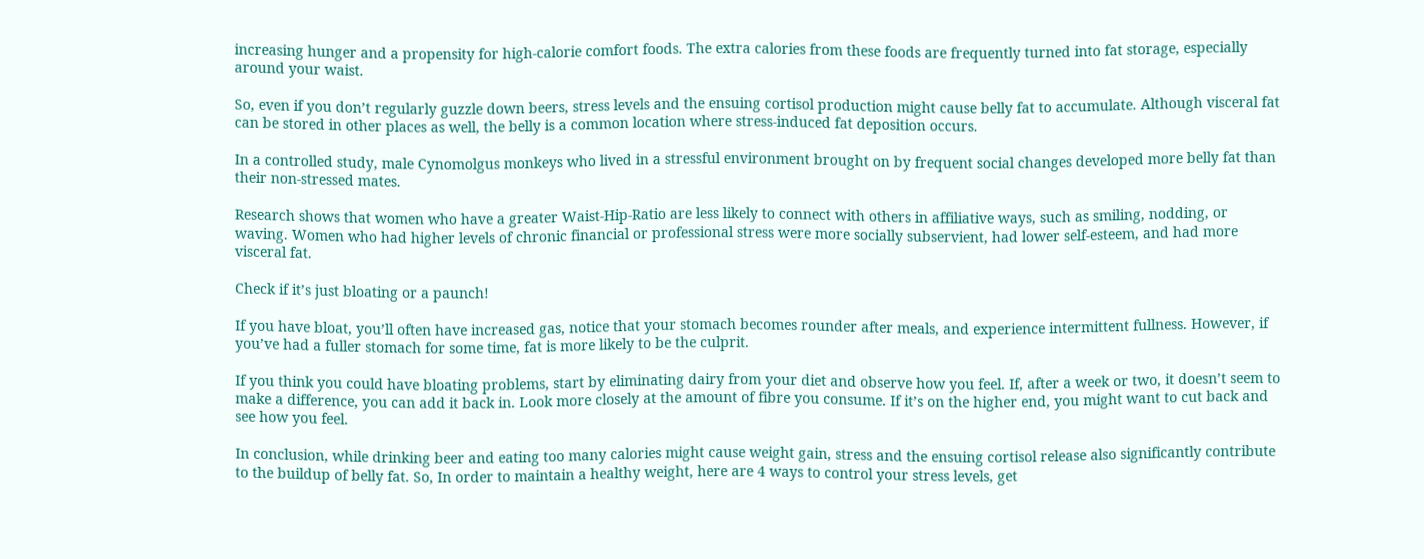increasing hunger and a propensity for high-calorie comfort foods. The extra calories from these foods are frequently turned into fat storage, especially around your waist.

So, even if you don’t regularly guzzle down beers, stress levels and the ensuing cortisol production might cause belly fat to accumulate. Although visceral fat can be stored in other places as well, the belly is a common location where stress-induced fat deposition occurs.

In a controlled study, male Cynomolgus monkeys who lived in a stressful environment brought on by frequent social changes developed more belly fat than their non-stressed mates.

Research shows that women who have a greater Waist-Hip-Ratio are less likely to connect with others in affiliative ways, such as smiling, nodding, or waving. Women who had higher levels of chronic financial or professional stress were more socially subservient, had lower self-esteem, and had more visceral fat.

Check if it’s just bloating or a paunch!

If you have bloat, you’ll often have increased gas, notice that your stomach becomes rounder after meals, and experience intermittent fullness. However, if you’ve had a fuller stomach for some time, fat is more likely to be the culprit.

If you think you could have bloating problems, start by eliminating dairy from your diet and observe how you feel. If, after a week or two, it doesn’t seem to make a difference, you can add it back in. Look more closely at the amount of fibre you consume. If it’s on the higher end, you might want to cut back and see how you feel.

In conclusion, while drinking beer and eating too many calories might cause weight gain, stress and the ensuing cortisol release also significantly contribute to the buildup of belly fat. So, In order to maintain a healthy weight, here are 4 ways to control your stress levels, get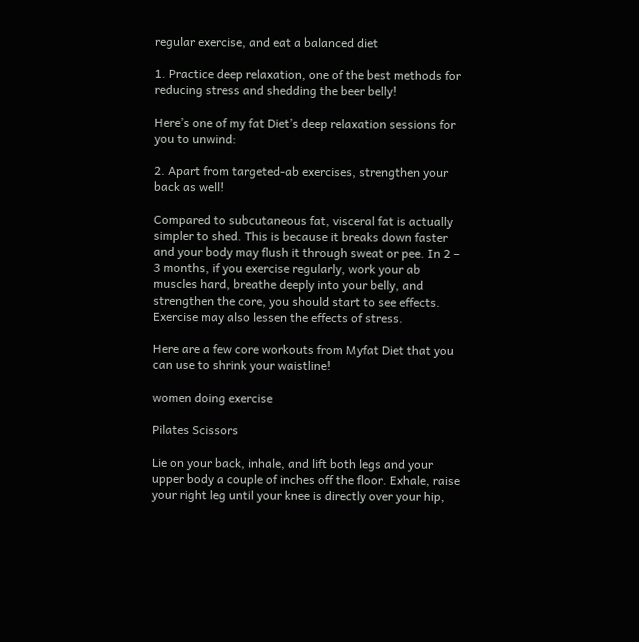regular exercise, and eat a balanced diet

1. Practice deep relaxation, one of the best methods for reducing stress and shedding the beer belly!

Here’s one of my fat Diet’s deep relaxation sessions for you to unwind:

2. Apart from targeted-ab exercises, strengthen your back as well!

Compared to subcutaneous fat, visceral fat is actually simpler to shed. This is because it breaks down faster and your body may flush it through sweat or pee. In 2 – 3 months, if you exercise regularly, work your ab muscles hard, breathe deeply into your belly, and strengthen the core, you should start to see effects. Exercise may also lessen the effects of stress.

Here are a few core workouts from Myfat Diet that you can use to shrink your waistline!

women doing exercise

Pilates Scissors

Lie on your back, inhale, and lift both legs and your upper body a couple of inches off the floor. Exhale, raise your right leg until your knee is directly over your hip,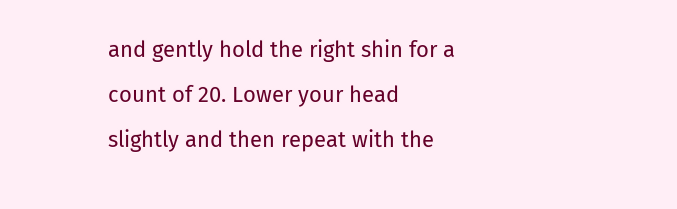and gently hold the right shin for a count of 20. Lower your head slightly and then repeat with the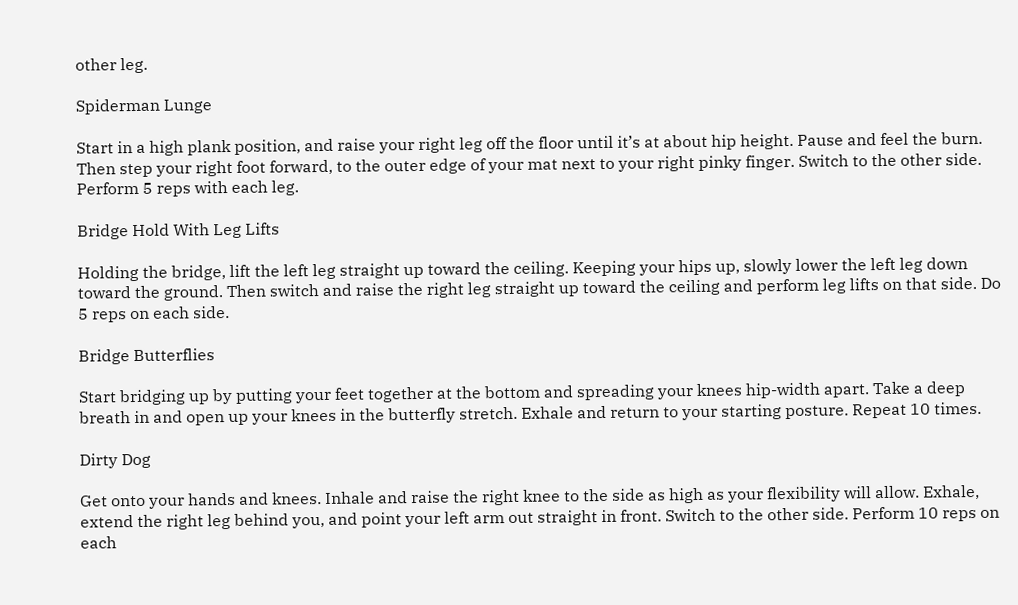other leg.

Spiderman Lunge

Start in a high plank position, and raise your right leg off the floor until it’s at about hip height. Pause and feel the burn. Then step your right foot forward, to the outer edge of your mat next to your right pinky finger. Switch to the other side. Perform 5 reps with each leg.

Bridge Hold With Leg Lifts

Holding the bridge, lift the left leg straight up toward the ceiling. Keeping your hips up, slowly lower the left leg down toward the ground. Then switch and raise the right leg straight up toward the ceiling and perform leg lifts on that side. Do 5 reps on each side.

Bridge Butterflies

Start bridging up by putting your feet together at the bottom and spreading your knees hip-width apart. Take a deep breath in and open up your knees in the butterfly stretch. Exhale and return to your starting posture. Repeat 10 times.

Dirty Dog

Get onto your hands and knees. Inhale and raise the right knee to the side as high as your flexibility will allow. Exhale, extend the right leg behind you, and point your left arm out straight in front. Switch to the other side. Perform 10 reps on each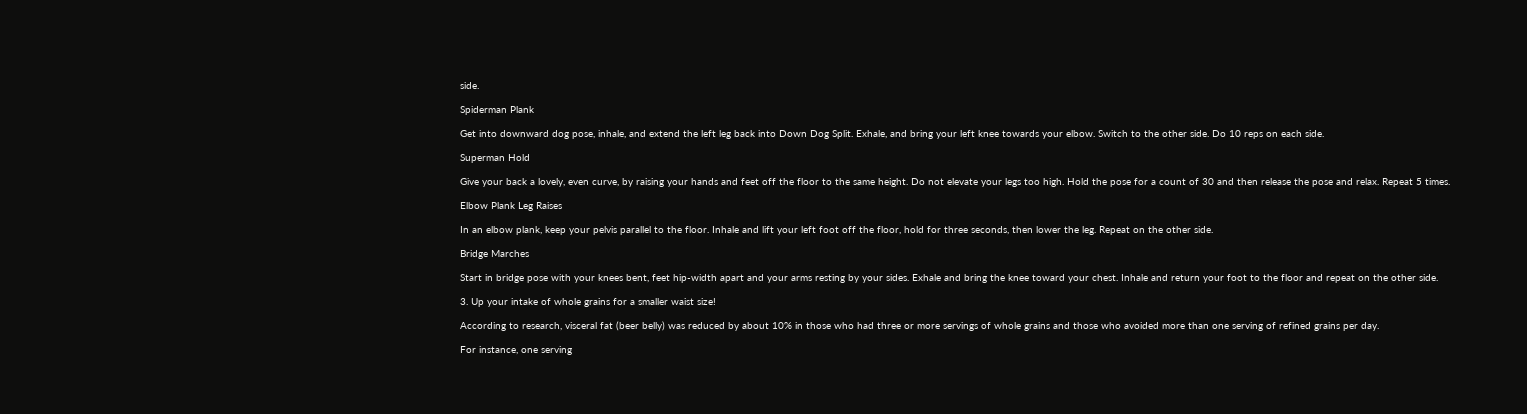side.

Spiderman Plank

Get into downward dog pose, inhale, and extend the left leg back into Down Dog Split. Exhale, and bring your left knee towards your elbow. Switch to the other side. Do 10 reps on each side.

Superman Hold

Give your back a lovely, even curve, by raising your hands and feet off the floor to the same height. Do not elevate your legs too high. Hold the pose for a count of 30 and then release the pose and relax. Repeat 5 times.

Elbow Plank Leg Raises

In an elbow plank, keep your pelvis parallel to the floor. Inhale and lift your left foot off the floor, hold for three seconds, then lower the leg. Repeat on the other side.

Bridge Marches

Start in bridge pose with your knees bent, feet hip-width apart and your arms resting by your sides. Exhale and bring the knee toward your chest. Inhale and return your foot to the floor and repeat on the other side.

3. Up your intake of whole grains for a smaller waist size!

According to research, visceral fat (beer belly) was reduced by about 10% in those who had three or more servings of whole grains and those who avoided more than one serving of refined grains per day.

For instance, one serving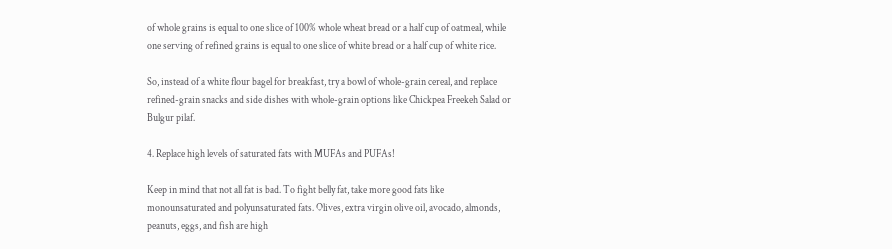of whole grains is equal to one slice of 100% whole wheat bread or a half cup of oatmeal, while one serving of refined grains is equal to one slice of white bread or a half cup of white rice.

So, instead of a white flour bagel for breakfast, try a bowl of whole-grain cereal, and replace refined-grain snacks and side dishes with whole-grain options like Chickpea Freekeh Salad or Bulgur pilaf.

4. Replace high levels of saturated fats with MUFAs and PUFAs!

Keep in mind that not all fat is bad. To fight belly fat, take more good fats like monounsaturated and polyunsaturated fats. Olives, extra virgin olive oil, avocado, almonds, peanuts, eggs, and fish are high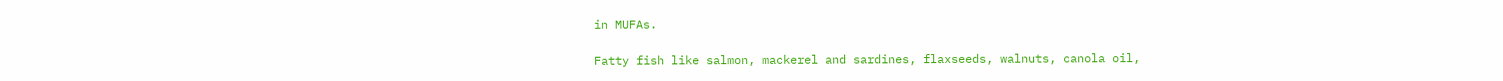in MUFAs.

Fatty fish like salmon, mackerel and sardines, flaxseeds, walnuts, canola oil,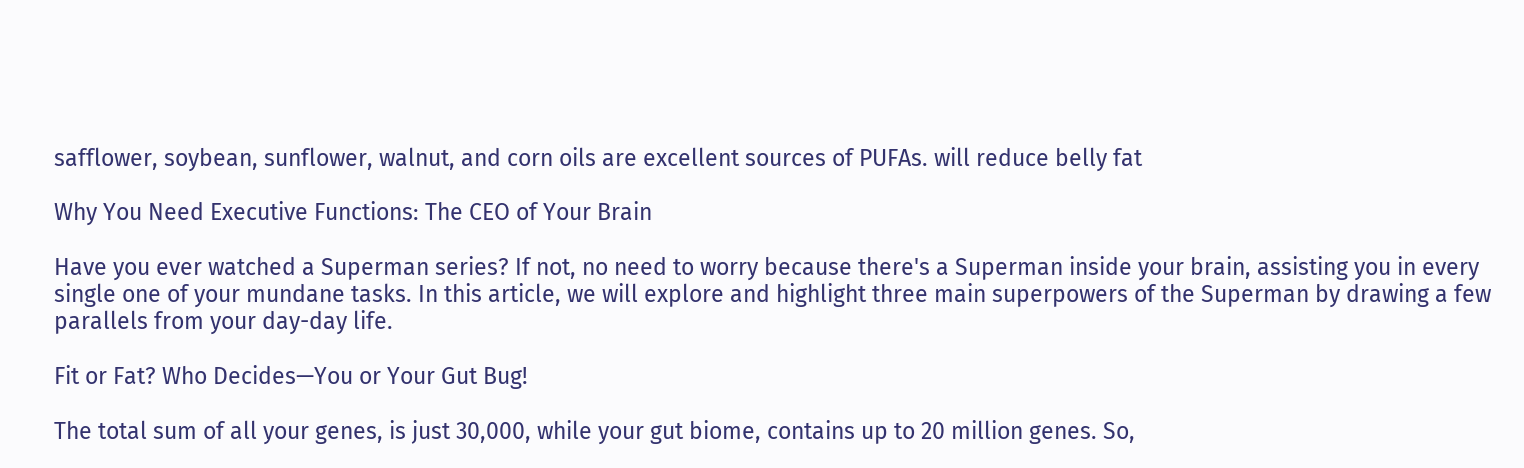safflower, soybean, sunflower, walnut, and corn oils are excellent sources of PUFAs. will reduce belly fat

Why You Need Executive Functions: The CEO of Your Brain

Have you ever watched a Superman series? If not, no need to worry because there's a Superman inside your brain, assisting you in every single one of your mundane tasks. In this article, we will explore and highlight three main superpowers of the Superman by drawing a few parallels from your day-day life.

Fit or Fat? Who Decides—You or Your Gut Bug!

The total sum of all your genes, is just 30,000, while your gut biome, contains up to 20 million genes. So,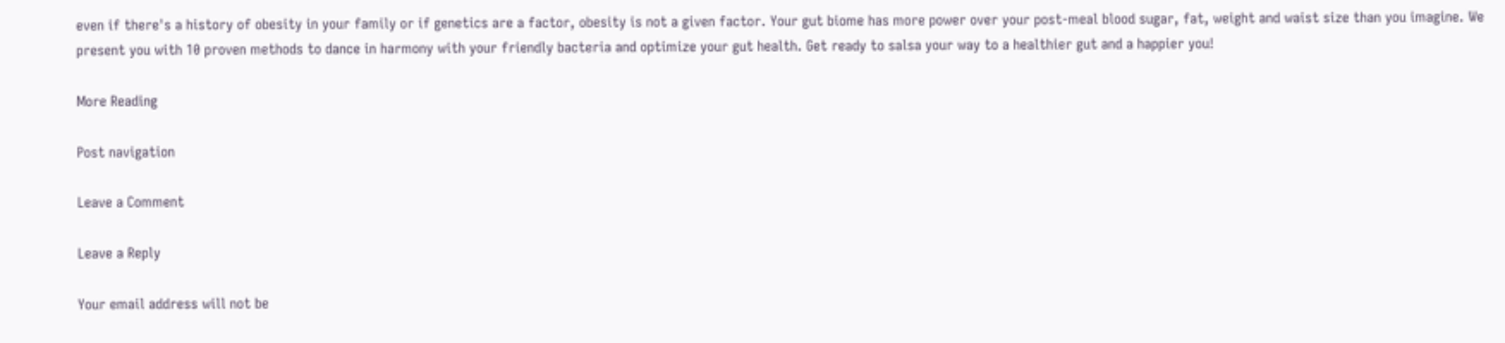even if there's a history of obesity in your family or if genetics are a factor, obesity is not a given factor. Your gut biome has more power over your post-meal blood sugar, fat, weight and waist size than you imagine. We present you with 10 proven methods to dance in harmony with your friendly bacteria and optimize your gut health. Get ready to salsa your way to a healthier gut and a happier you!

More Reading

Post navigation

Leave a Comment

Leave a Reply

Your email address will not be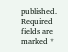published. Required fields are marked *